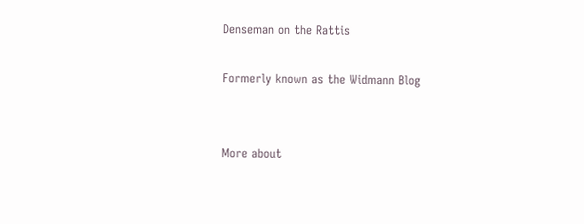Denseman on the Rattis

Formerly known as the Widmann Blog


More about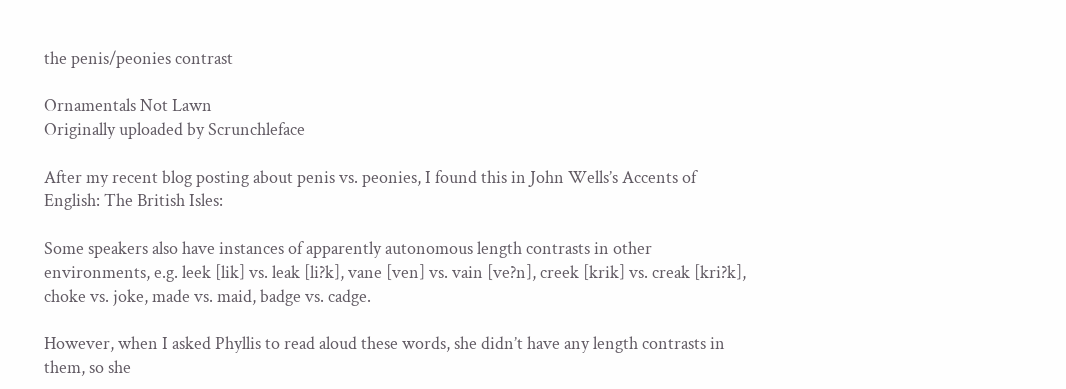the penis/peonies contrast

Ornamentals Not Lawn
Originally uploaded by Scrunchleface

After my recent blog posting about penis vs. peonies, I found this in John Wells’s Accents of English: The British Isles:

Some speakers also have instances of apparently autonomous length contrasts in other environments, e.g. leek [lik] vs. leak [li?k], vane [ven] vs. vain [ve?n], creek [krik] vs. creak [kri?k], choke vs. joke, made vs. maid, badge vs. cadge.

However, when I asked Phyllis to read aloud these words, she didn’t have any length contrasts in them, so she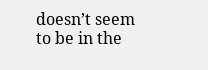doesn’t seem to be in the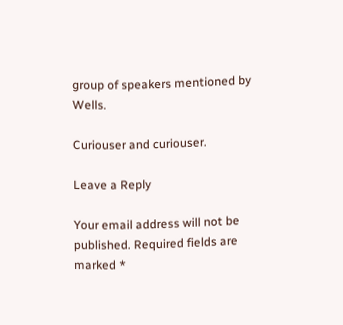group of speakers mentioned by Wells.

Curiouser and curiouser.

Leave a Reply

Your email address will not be published. Required fields are marked *